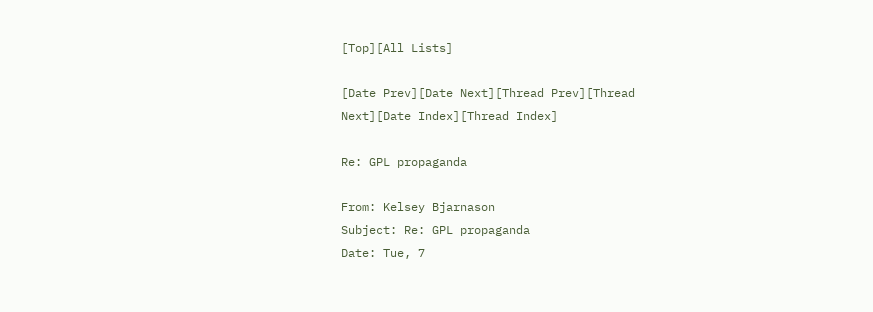[Top][All Lists]

[Date Prev][Date Next][Thread Prev][Thread Next][Date Index][Thread Index]

Re: GPL propaganda

From: Kelsey Bjarnason
Subject: Re: GPL propaganda
Date: Tue, 7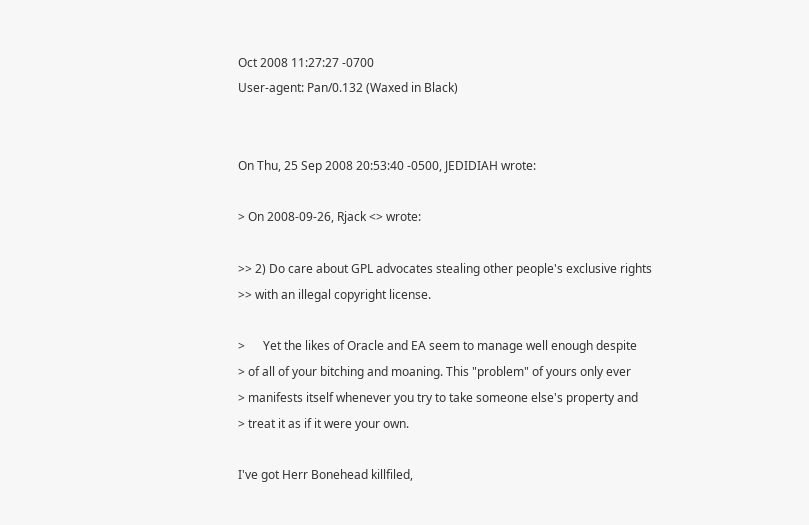Oct 2008 11:27:27 -0700
User-agent: Pan/0.132 (Waxed in Black)


On Thu, 25 Sep 2008 20:53:40 -0500, JEDIDIAH wrote:

> On 2008-09-26, Rjack <> wrote:

>> 2) Do care about GPL advocates stealing other people's exclusive rights
>> with an illegal copyright license.

>      Yet the likes of Oracle and EA seem to manage well enough despite
> of all of your bitching and moaning. This "problem" of yours only ever
> manifests itself whenever you try to take someone else's property and
> treat it as if it were your own.

I've got Herr Bonehead killfiled,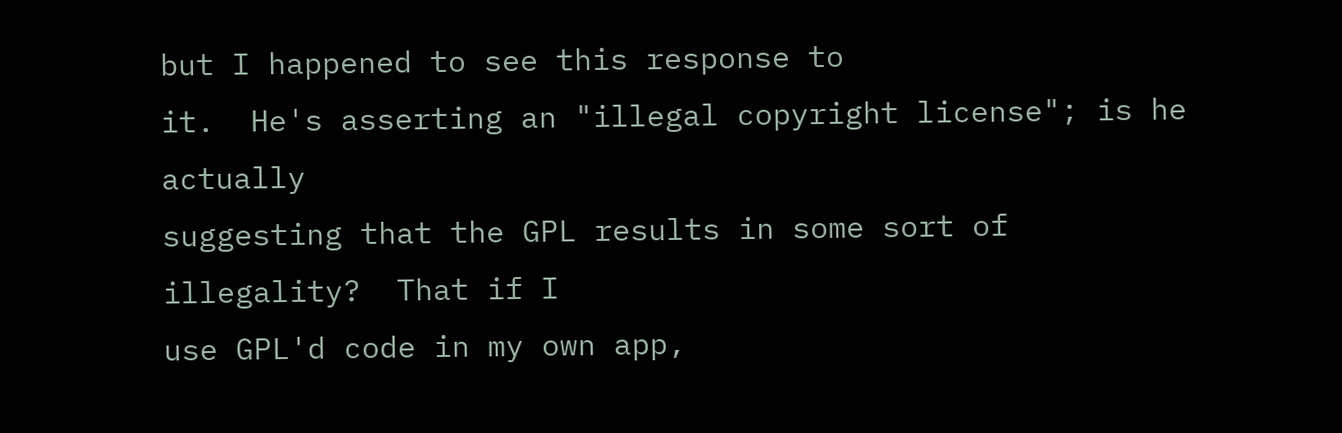but I happened to see this response to
it.  He's asserting an "illegal copyright license"; is he actually
suggesting that the GPL results in some sort of illegality?  That if I
use GPL'd code in my own app,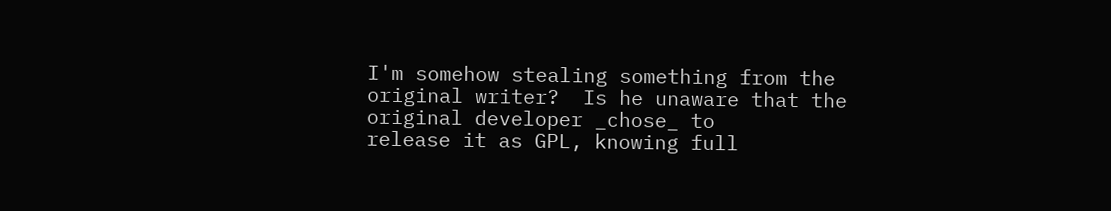I'm somehow stealing something from the
original writer?  Is he unaware that the original developer _chose_ to
release it as GPL, knowing full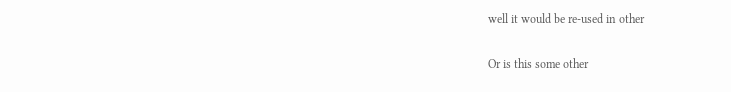well it would be re-used in other

Or is this some other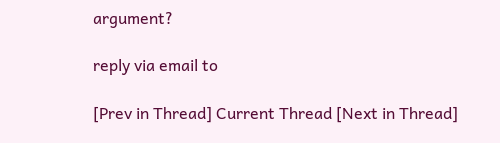argument?

reply via email to

[Prev in Thread] Current Thread [Next in Thread]